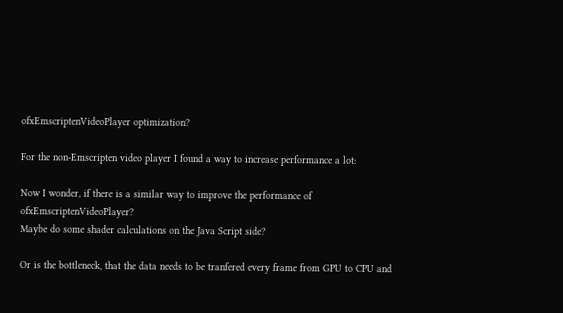ofxEmscriptenVideoPlayer optimization?

For the non-Emscripten video player I found a way to increase performance a lot:

Now I wonder, if there is a similar way to improve the performance of ofxEmscriptenVideoPlayer?
Maybe do some shader calculations on the Java Script side?

Or is the bottleneck, that the data needs to be tranfered every frame from GPU to CPU and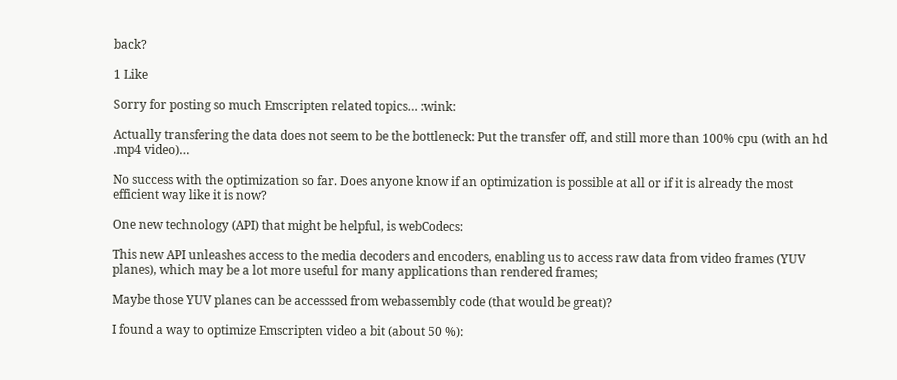back?

1 Like

Sorry for posting so much Emscripten related topics… :wink:

Actually transfering the data does not seem to be the bottleneck: Put the transfer off, and still more than 100% cpu (with an hd .mp4 video)…

No success with the optimization so far. Does anyone know if an optimization is possible at all or if it is already the most efficient way like it is now?

One new technology (API) that might be helpful, is webCodecs:

This new API unleashes access to the media decoders and encoders, enabling us to access raw data from video frames (YUV planes), which may be a lot more useful for many applications than rendered frames;

Maybe those YUV planes can be accesssed from webassembly code (that would be great)?

I found a way to optimize Emscripten video a bit (about 50 %):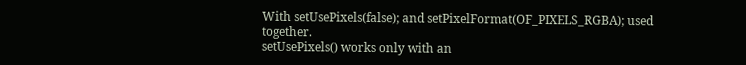With setUsePixels(false); and setPixelFormat(OF_PIXELS_RGBA); used together.
setUsePixels() works only with an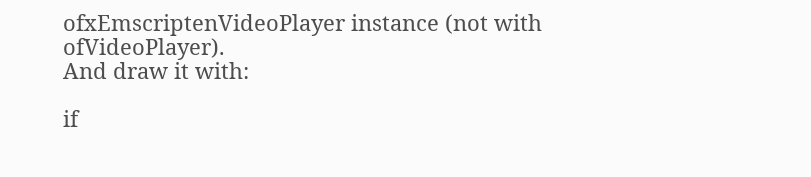ofxEmscriptenVideoPlayer instance (not with ofVideoPlayer).
And draw it with:

if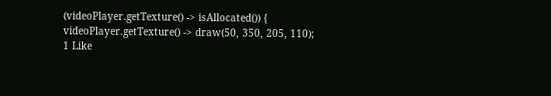(videoPlayer.getTexture() -> isAllocated()) {
videoPlayer.getTexture() -> draw(50, 350, 205, 110);
1 Like